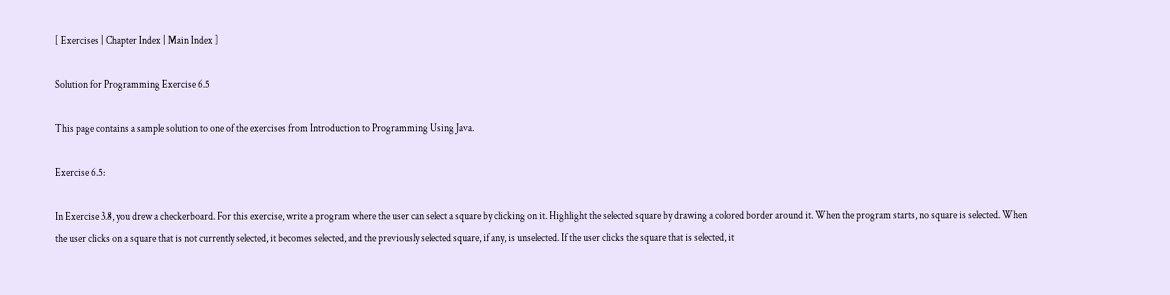[ Exercises | Chapter Index | Main Index ]

Solution for Programming Exercise 6.5

This page contains a sample solution to one of the exercises from Introduction to Programming Using Java.

Exercise 6.5:

In Exercise 3.8, you drew a checkerboard. For this exercise, write a program where the user can select a square by clicking on it. Highlight the selected square by drawing a colored border around it. When the program starts, no square is selected. When the user clicks on a square that is not currently selected, it becomes selected, and the previously selected square, if any, is unselected. If the user clicks the square that is selected, it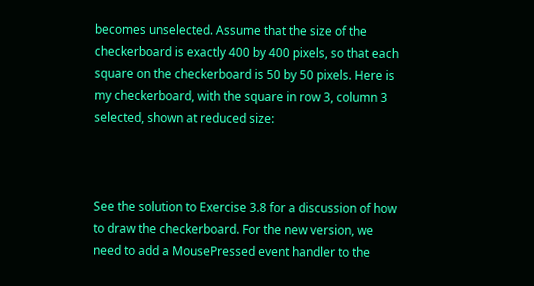becomes unselected. Assume that the size of the checkerboard is exactly 400 by 400 pixels, so that each square on the checkerboard is 50 by 50 pixels. Here is my checkerboard, with the square in row 3, column 3 selected, shown at reduced size:



See the solution to Exercise 3.8 for a discussion of how to draw the checkerboard. For the new version, we need to add a MousePressed event handler to the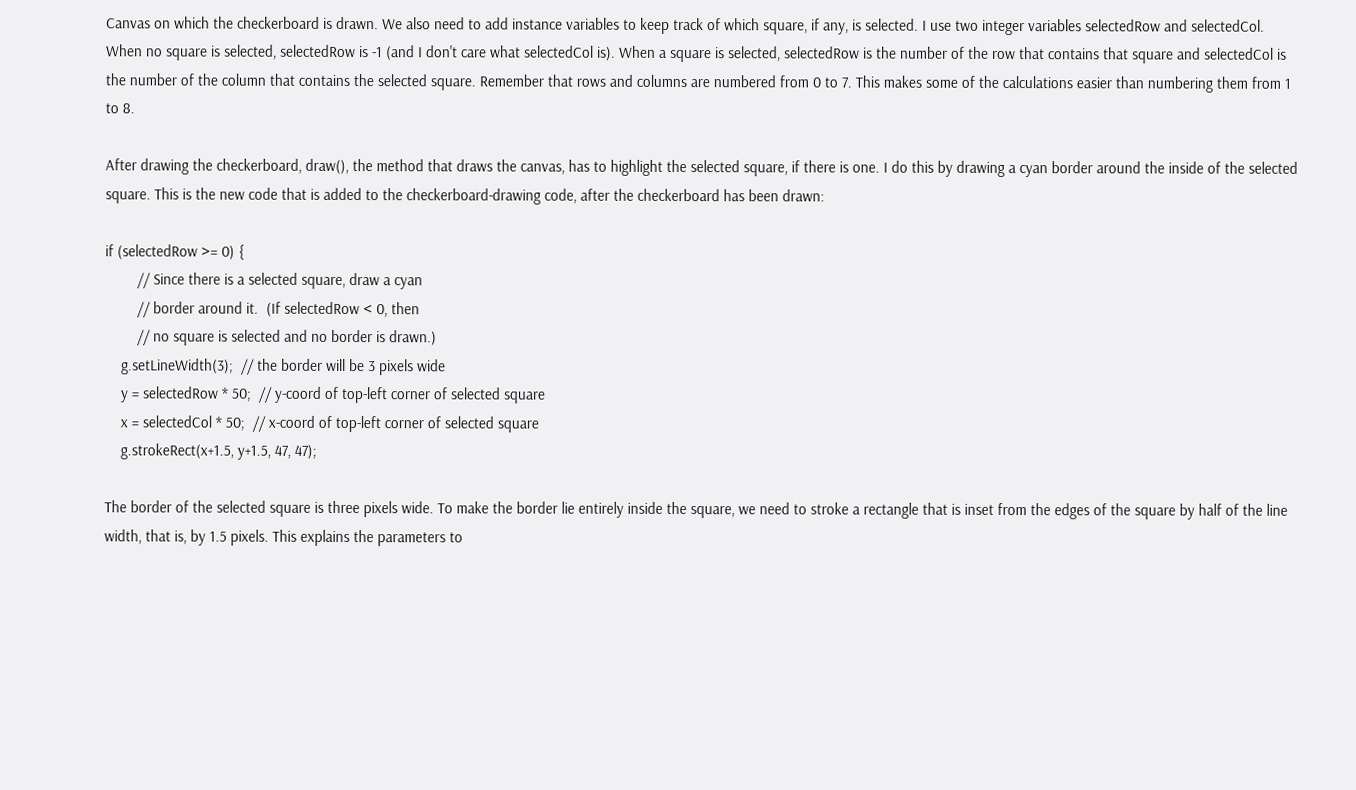Canvas on which the checkerboard is drawn. We also need to add instance variables to keep track of which square, if any, is selected. I use two integer variables selectedRow and selectedCol. When no square is selected, selectedRow is -1 (and I don't care what selectedCol is). When a square is selected, selectedRow is the number of the row that contains that square and selectedCol is the number of the column that contains the selected square. Remember that rows and columns are numbered from 0 to 7. This makes some of the calculations easier than numbering them from 1 to 8.

After drawing the checkerboard, draw(), the method that draws the canvas, has to highlight the selected square, if there is one. I do this by drawing a cyan border around the inside of the selected square. This is the new code that is added to the checkerboard-drawing code, after the checkerboard has been drawn:

if (selectedRow >= 0) {
        // Since there is a selected square, draw a cyan
        // border around it.  (If selectedRow < 0, then
        // no square is selected and no border is drawn.)
    g.setLineWidth(3);  // the border will be 3 pixels wide
    y = selectedRow * 50;  // y-coord of top-left corner of selected square
    x = selectedCol * 50;  // x-coord of top-left corner of selected square
    g.strokeRect(x+1.5, y+1.5, 47, 47);

The border of the selected square is three pixels wide. To make the border lie entirely inside the square, we need to stroke a rectangle that is inset from the edges of the square by half of the line width, that is, by 1.5 pixels. This explains the parameters to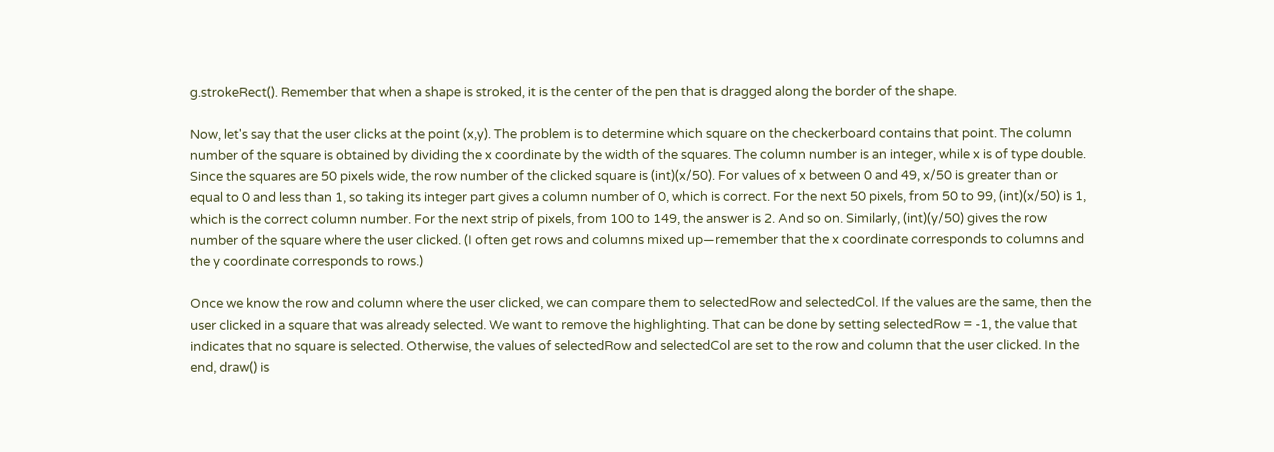g.strokeRect(). Remember that when a shape is stroked, it is the center of the pen that is dragged along the border of the shape.

Now, let's say that the user clicks at the point (x,y). The problem is to determine which square on the checkerboard contains that point. The column number of the square is obtained by dividing the x coordinate by the width of the squares. The column number is an integer, while x is of type double. Since the squares are 50 pixels wide, the row number of the clicked square is (int)(x/50). For values of x between 0 and 49, x/50 is greater than or equal to 0 and less than 1, so taking its integer part gives a column number of 0, which is correct. For the next 50 pixels, from 50 to 99, (int)(x/50) is 1, which is the correct column number. For the next strip of pixels, from 100 to 149, the answer is 2. And so on. Similarly, (int)(y/50) gives the row number of the square where the user clicked. (I often get rows and columns mixed up—remember that the x coordinate corresponds to columns and the y coordinate corresponds to rows.)

Once we know the row and column where the user clicked, we can compare them to selectedRow and selectedCol. If the values are the same, then the user clicked in a square that was already selected. We want to remove the highlighting. That can be done by setting selectedRow = -1, the value that indicates that no square is selected. Otherwise, the values of selectedRow and selectedCol are set to the row and column that the user clicked. In the end, draw() is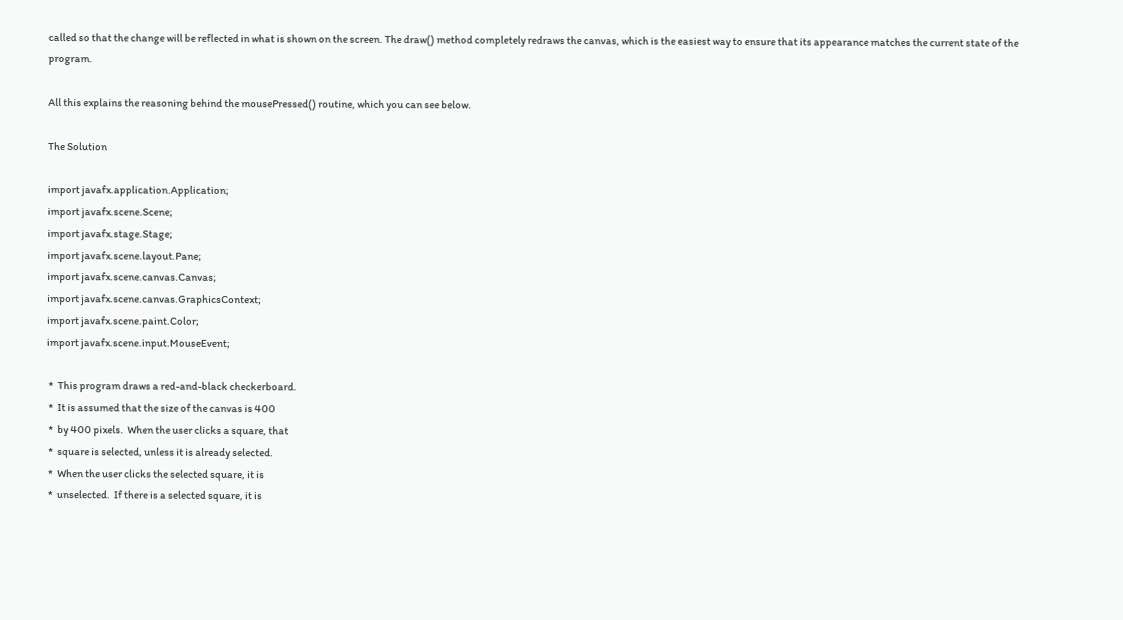called so that the change will be reflected in what is shown on the screen. The draw() method completely redraws the canvas, which is the easiest way to ensure that its appearance matches the current state of the program.

All this explains the reasoning behind the mousePressed() routine, which you can see below.

The Solution

import javafx.application.Application;
import javafx.scene.Scene;
import javafx.stage.Stage;
import javafx.scene.layout.Pane;
import javafx.scene.canvas.Canvas;
import javafx.scene.canvas.GraphicsContext;
import javafx.scene.paint.Color;
import javafx.scene.input.MouseEvent;

 *  This program draws a red-and-black checkerboard.
 *  It is assumed that the size of the canvas is 400
 *  by 400 pixels.  When the user clicks a square, that
 *  square is selected, unless it is already selected.
 *  When the user clicks the selected square, it is
 *  unselected.  If there is a selected square, it is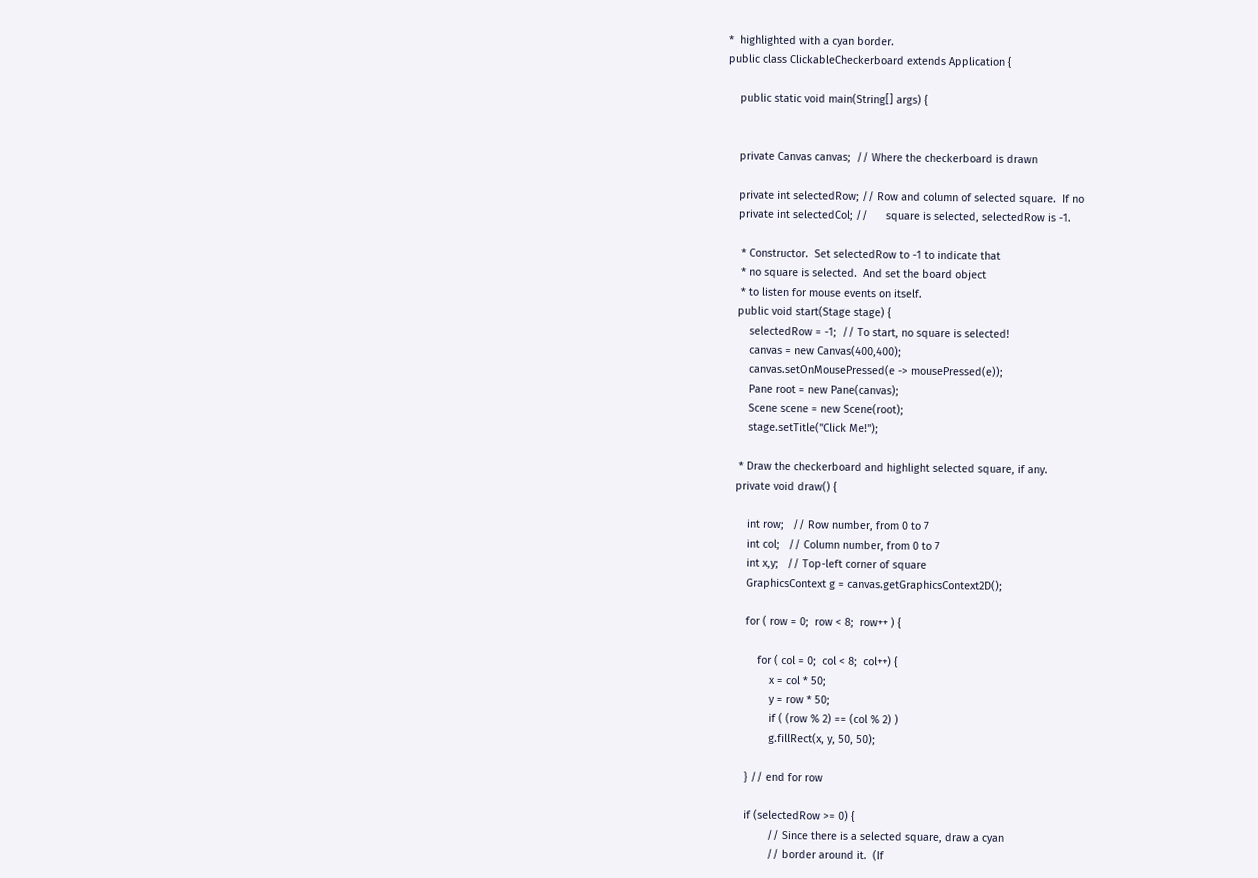*  highlighted with a cyan border.
public class ClickableCheckerboard extends Application {

    public static void main(String[] args) {


    private Canvas canvas;  // Where the checkerboard is drawn

    private int selectedRow; // Row and column of selected square.  If no
    private int selectedCol; //      square is selected, selectedRow is -1.

     * Constructor.  Set selectedRow to -1 to indicate that
     * no square is selected.  And set the board object
     * to listen for mouse events on itself.
    public void start(Stage stage) {
        selectedRow = -1;  // To start, no square is selected!
        canvas = new Canvas(400,400);
        canvas.setOnMousePressed(e -> mousePressed(e));
        Pane root = new Pane(canvas);
        Scene scene = new Scene(root);
        stage.setTitle("Click Me!");

     * Draw the checkerboard and highlight selected square, if any.
    private void draw() {

        int row;   // Row number, from 0 to 7
        int col;   // Column number, from 0 to 7
        int x,y;   // Top-left corner of square
        GraphicsContext g = canvas.getGraphicsContext2D();

        for ( row = 0;  row < 8;  row++ ) {

            for ( col = 0;  col < 8;  col++) {
                x = col * 50;
                y = row * 50;
                if ( (row % 2) == (col % 2) )
                g.fillRect(x, y, 50, 50);

        } // end for row

        if (selectedRow >= 0) {
                // Since there is a selected square, draw a cyan
                // border around it.  (If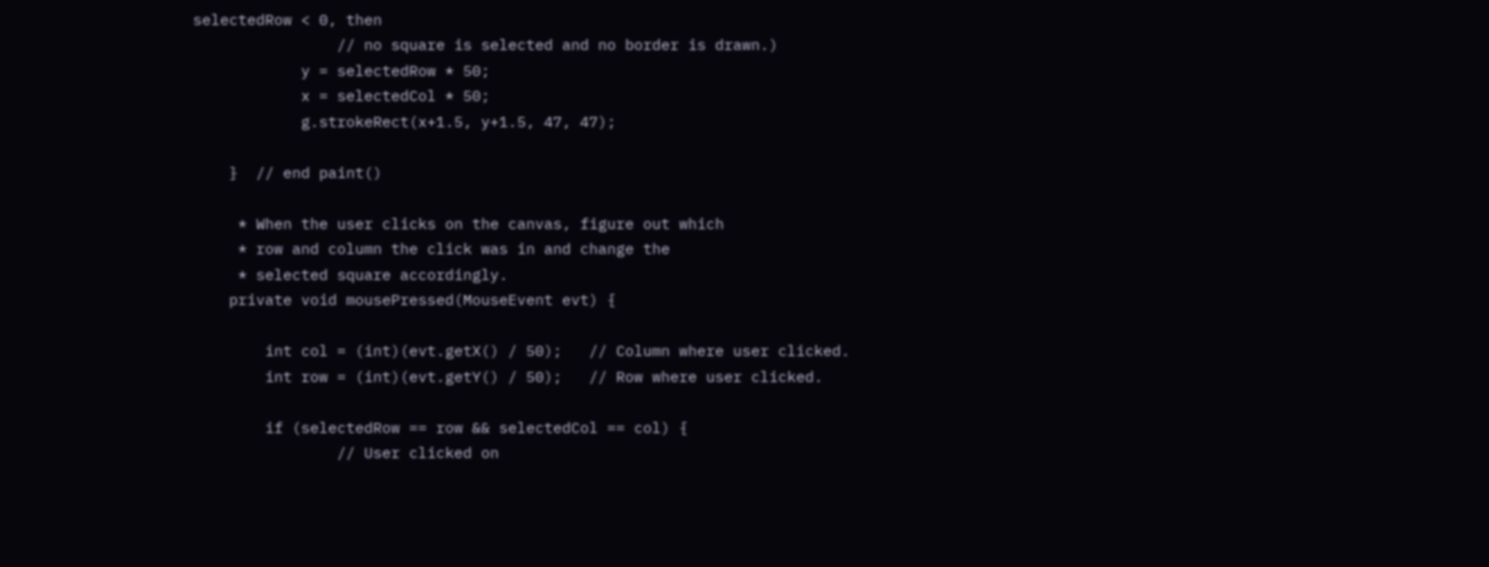selectedRow < 0, then
                // no square is selected and no border is drawn.)
            y = selectedRow * 50;
            x = selectedCol * 50;
            g.strokeRect(x+1.5, y+1.5, 47, 47);

    }  // end paint()

     * When the user clicks on the canvas, figure out which
     * row and column the click was in and change the
     * selected square accordingly.
    private void mousePressed(MouseEvent evt) {

        int col = (int)(evt.getX() / 50);   // Column where user clicked.
        int row = (int)(evt.getY() / 50);   // Row where user clicked.

        if (selectedRow == row && selectedCol == col) {
                // User clicked on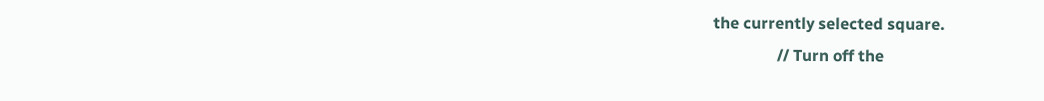the currently selected square.
                // Turn off the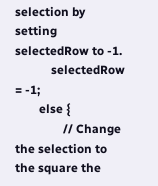selection by setting selectedRow to -1.
            selectedRow = -1;
        else {
                // Change the selection to the square the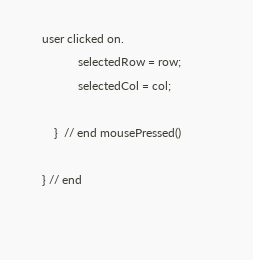user clicked on.
            selectedRow = row;
            selectedCol = col;

    }  // end mousePressed()

} // end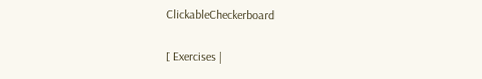ClickableCheckerboard

[ Exercises |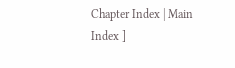Chapter Index | Main Index ]